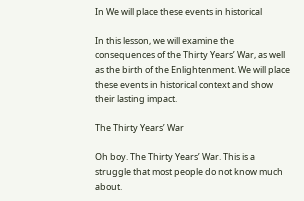In We will place these events in historical

In this lesson, we will examine the consequences of the Thirty Years’ War, as well as the birth of the Enlightenment. We will place these events in historical context and show their lasting impact.

The Thirty Years’ War

Oh boy. The Thirty Years’ War. This is a struggle that most people do not know much about.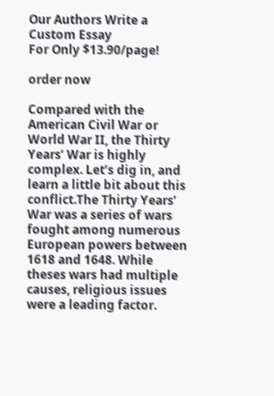Our Authors Write a Custom Essay
For Only $13.90/page!

order now

Compared with the American Civil War or World War II, the Thirty Years’ War is highly complex. Let’s dig in, and learn a little bit about this conflict.The Thirty Years’ War was a series of wars fought among numerous European powers between 1618 and 1648. While theses wars had multiple causes, religious issues were a leading factor.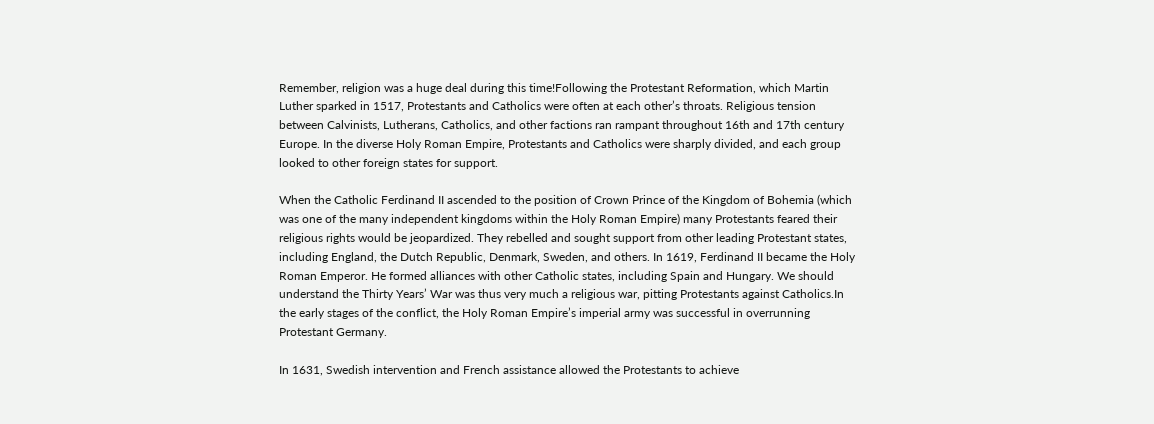Remember, religion was a huge deal during this time!Following the Protestant Reformation, which Martin Luther sparked in 1517, Protestants and Catholics were often at each other’s throats. Religious tension between Calvinists, Lutherans, Catholics, and other factions ran rampant throughout 16th and 17th century Europe. In the diverse Holy Roman Empire, Protestants and Catholics were sharply divided, and each group looked to other foreign states for support.

When the Catholic Ferdinand II ascended to the position of Crown Prince of the Kingdom of Bohemia (which was one of the many independent kingdoms within the Holy Roman Empire) many Protestants feared their religious rights would be jeopardized. They rebelled and sought support from other leading Protestant states, including England, the Dutch Republic, Denmark, Sweden, and others. In 1619, Ferdinand II became the Holy Roman Emperor. He formed alliances with other Catholic states, including Spain and Hungary. We should understand the Thirty Years’ War was thus very much a religious war, pitting Protestants against Catholics.In the early stages of the conflict, the Holy Roman Empire’s imperial army was successful in overrunning Protestant Germany.

In 1631, Swedish intervention and French assistance allowed the Protestants to achieve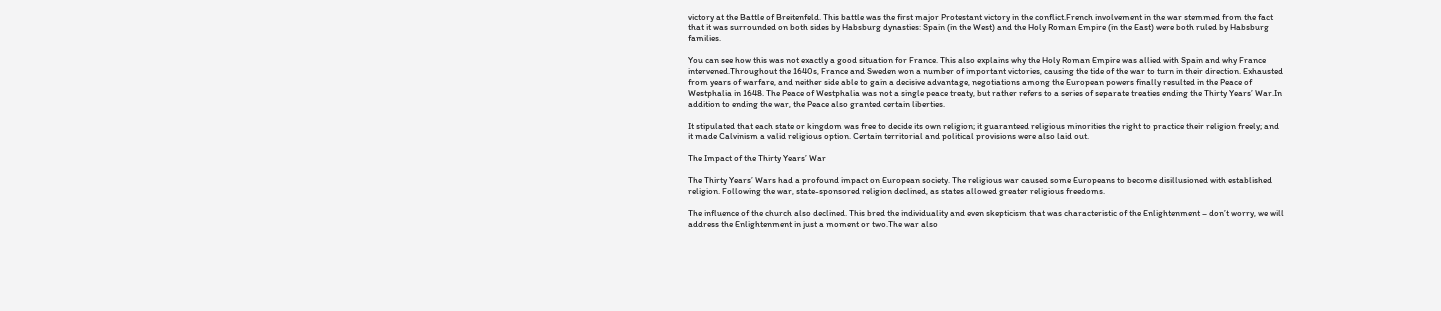victory at the Battle of Breitenfeld. This battle was the first major Protestant victory in the conflict.French involvement in the war stemmed from the fact that it was surrounded on both sides by Habsburg dynasties: Spain (in the West) and the Holy Roman Empire (in the East) were both ruled by Habsburg families.

You can see how this was not exactly a good situation for France. This also explains why the Holy Roman Empire was allied with Spain and why France intervened.Throughout the 1640s, France and Sweden won a number of important victories, causing the tide of the war to turn in their direction. Exhausted from years of warfare, and neither side able to gain a decisive advantage, negotiations among the European powers finally resulted in the Peace of Westphalia in 1648. The Peace of Westphalia was not a single peace treaty, but rather refers to a series of separate treaties ending the Thirty Years’ War.In addition to ending the war, the Peace also granted certain liberties.

It stipulated that each state or kingdom was free to decide its own religion; it guaranteed religious minorities the right to practice their religion freely; and it made Calvinism a valid religious option. Certain territorial and political provisions were also laid out.

The Impact of the Thirty Years’ War

The Thirty Years’ Wars had a profound impact on European society. The religious war caused some Europeans to become disillusioned with established religion. Following the war, state-sponsored religion declined, as states allowed greater religious freedoms.

The influence of the church also declined. This bred the individuality and even skepticism that was characteristic of the Enlightenment – don’t worry, we will address the Enlightenment in just a moment or two.The war also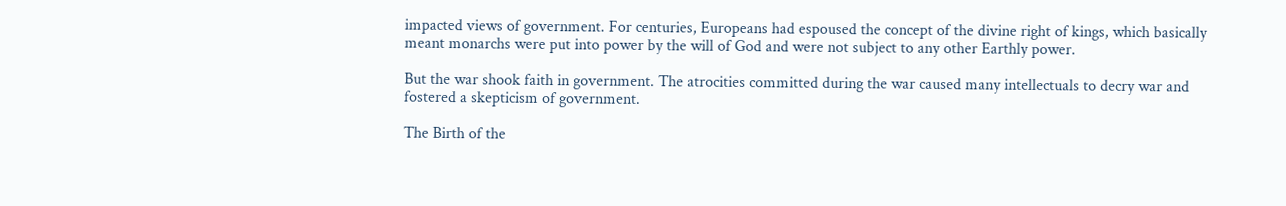impacted views of government. For centuries, Europeans had espoused the concept of the divine right of kings, which basically meant monarchs were put into power by the will of God and were not subject to any other Earthly power.

But the war shook faith in government. The atrocities committed during the war caused many intellectuals to decry war and fostered a skepticism of government.

The Birth of the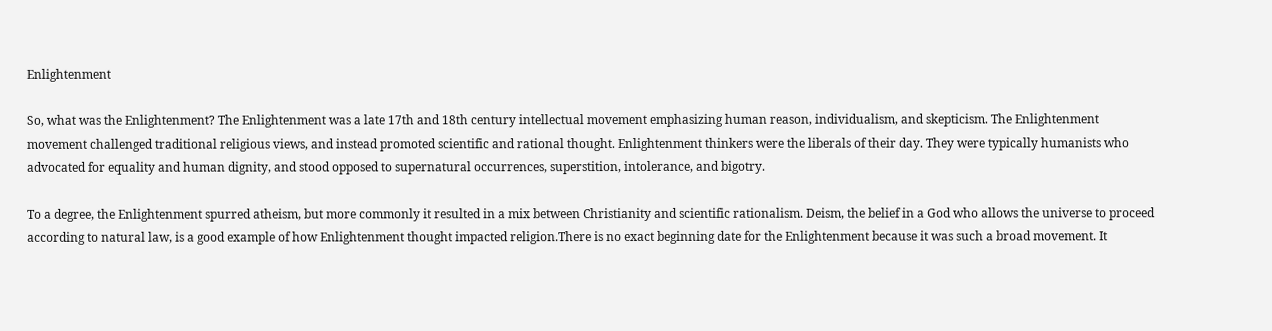Enlightenment

So, what was the Enlightenment? The Enlightenment was a late 17th and 18th century intellectual movement emphasizing human reason, individualism, and skepticism. The Enlightenment movement challenged traditional religious views, and instead promoted scientific and rational thought. Enlightenment thinkers were the liberals of their day. They were typically humanists who advocated for equality and human dignity, and stood opposed to supernatural occurrences, superstition, intolerance, and bigotry.

To a degree, the Enlightenment spurred atheism, but more commonly it resulted in a mix between Christianity and scientific rationalism. Deism, the belief in a God who allows the universe to proceed according to natural law, is a good example of how Enlightenment thought impacted religion.There is no exact beginning date for the Enlightenment because it was such a broad movement. It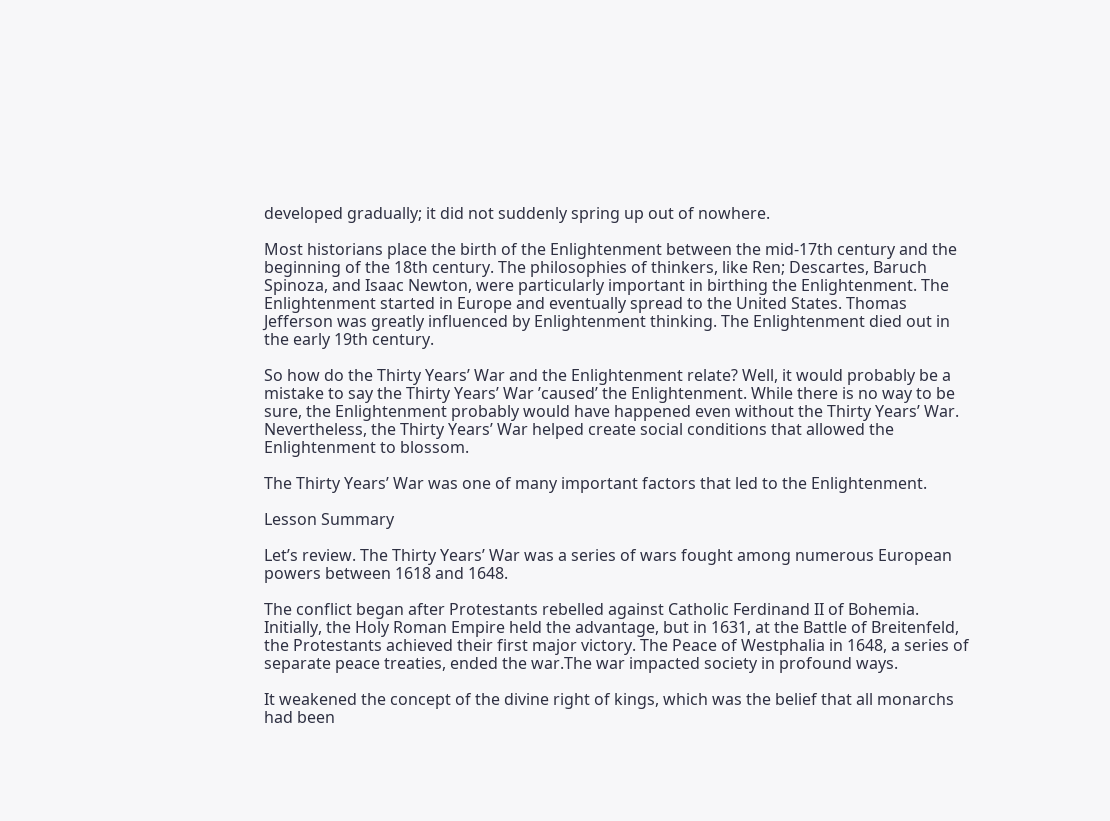developed gradually; it did not suddenly spring up out of nowhere.

Most historians place the birth of the Enlightenment between the mid-17th century and the beginning of the 18th century. The philosophies of thinkers, like Ren; Descartes, Baruch Spinoza, and Isaac Newton, were particularly important in birthing the Enlightenment. The Enlightenment started in Europe and eventually spread to the United States. Thomas Jefferson was greatly influenced by Enlightenment thinking. The Enlightenment died out in the early 19th century.

So how do the Thirty Years’ War and the Enlightenment relate? Well, it would probably be a mistake to say the Thirty Years’ War ’caused’ the Enlightenment. While there is no way to be sure, the Enlightenment probably would have happened even without the Thirty Years’ War. Nevertheless, the Thirty Years’ War helped create social conditions that allowed the Enlightenment to blossom.

The Thirty Years’ War was one of many important factors that led to the Enlightenment.

Lesson Summary

Let’s review. The Thirty Years’ War was a series of wars fought among numerous European powers between 1618 and 1648.

The conflict began after Protestants rebelled against Catholic Ferdinand II of Bohemia. Initially, the Holy Roman Empire held the advantage, but in 1631, at the Battle of Breitenfeld, the Protestants achieved their first major victory. The Peace of Westphalia in 1648, a series of separate peace treaties, ended the war.The war impacted society in profound ways.

It weakened the concept of the divine right of kings, which was the belief that all monarchs had been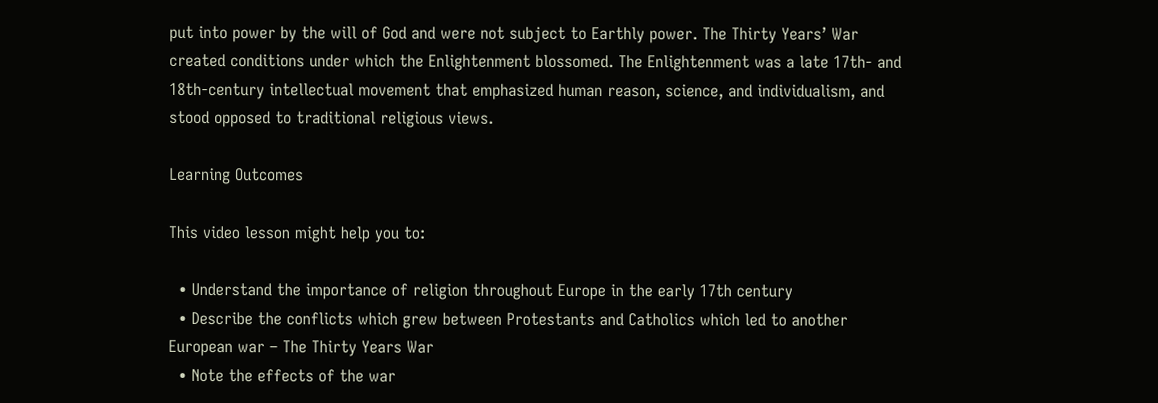put into power by the will of God and were not subject to Earthly power. The Thirty Years’ War created conditions under which the Enlightenment blossomed. The Enlightenment was a late 17th- and 18th-century intellectual movement that emphasized human reason, science, and individualism, and stood opposed to traditional religious views.

Learning Outcomes

This video lesson might help you to:

  • Understand the importance of religion throughout Europe in the early 17th century
  • Describe the conflicts which grew between Protestants and Catholics which led to another European war – The Thirty Years War
  • Note the effects of the war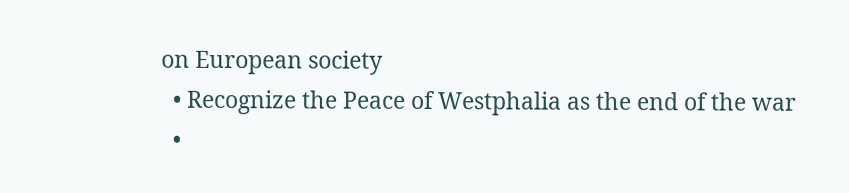on European society
  • Recognize the Peace of Westphalia as the end of the war
  •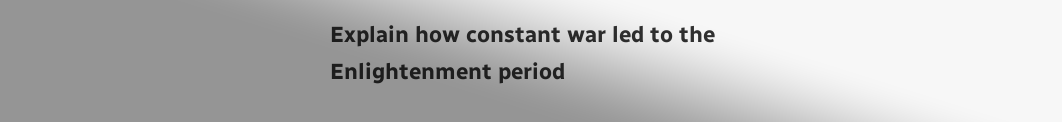Explain how constant war led to the Enlightenment period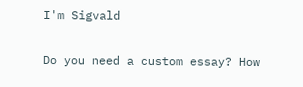I'm Sigvald

Do you need a custom essay? How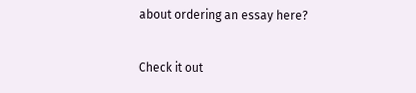about ordering an essay here?

Check it out